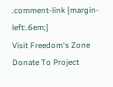.comment-link {margin-left:.6em;}
Visit Freedom's Zone Donate To Project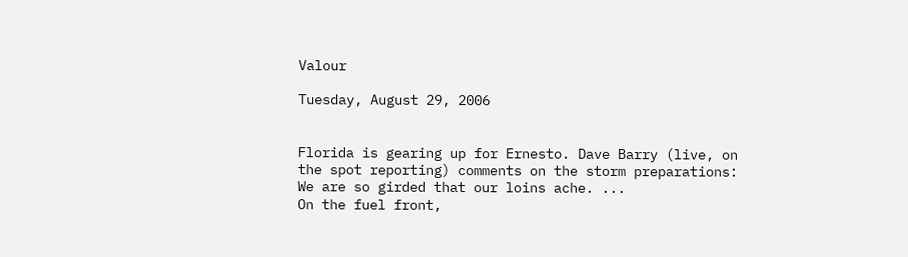Valour

Tuesday, August 29, 2006


Florida is gearing up for Ernesto. Dave Barry (live, on the spot reporting) comments on the storm preparations:
We are so girded that our loins ache. ...
On the fuel front,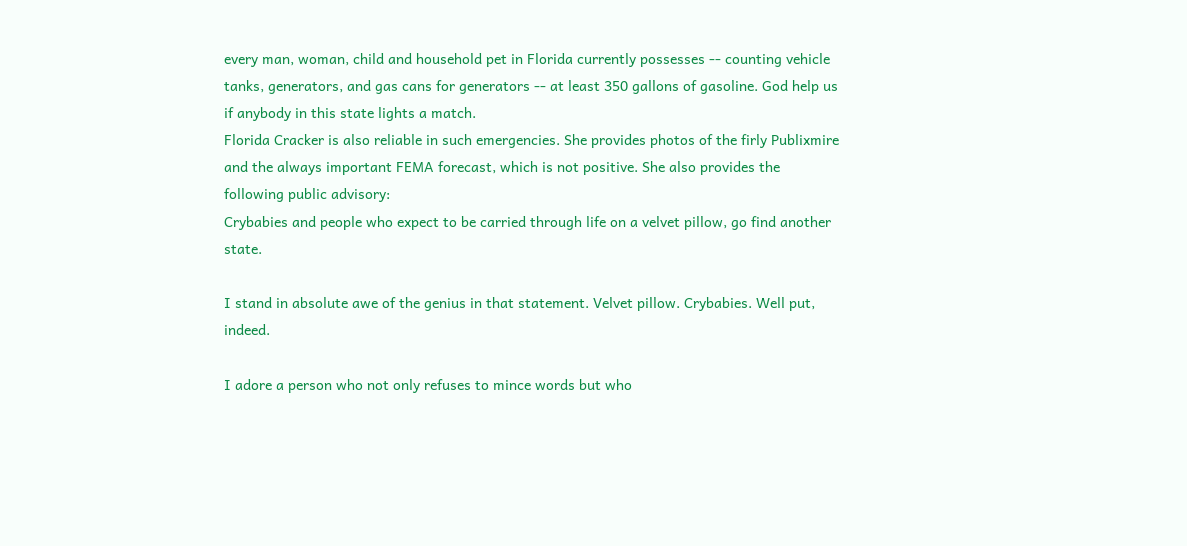every man, woman, child and household pet in Florida currently possesses -- counting vehicle tanks, generators, and gas cans for generators -- at least 350 gallons of gasoline. God help us if anybody in this state lights a match.
Florida Cracker is also reliable in such emergencies. She provides photos of the firly Publixmire and the always important FEMA forecast, which is not positive. She also provides the following public advisory:
Crybabies and people who expect to be carried through life on a velvet pillow, go find another state.

I stand in absolute awe of the genius in that statement. Velvet pillow. Crybabies. Well put, indeed.

I adore a person who not only refuses to mince words but who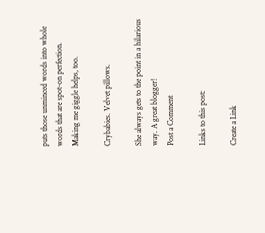puts those unminced words into whole words that are spot-on perfection. Making me giggle helps, too.

Crybabies. Velvet pillows.

She always gets to the point in a hilarious way. A great blogger!
Post a Comment

Links to this post:

Create a Link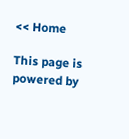<< Home

This page is powered by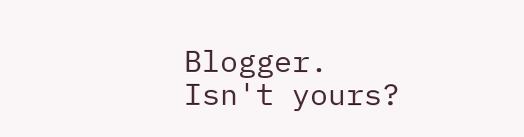Blogger. Isn't yours?